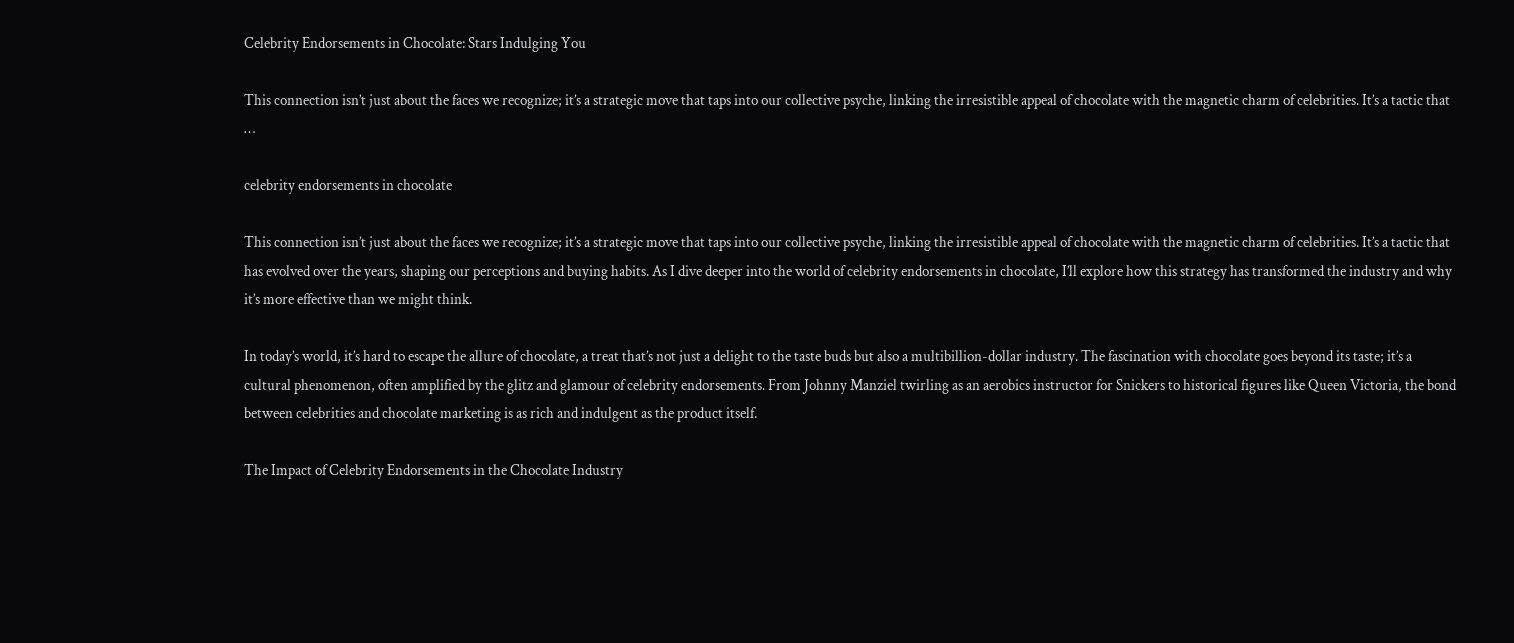Celebrity Endorsements in Chocolate: Stars Indulging You

This connection isn’t just about the faces we recognize; it’s a strategic move that taps into our collective psyche, linking the irresistible appeal of chocolate with the magnetic charm of celebrities. It’s a tactic that …

celebrity endorsements in chocolate

This connection isn’t just about the faces we recognize; it’s a strategic move that taps into our collective psyche, linking the irresistible appeal of chocolate with the magnetic charm of celebrities. It’s a tactic that has evolved over the years, shaping our perceptions and buying habits. As I dive deeper into the world of celebrity endorsements in chocolate, I’ll explore how this strategy has transformed the industry and why it’s more effective than we might think.

In today’s world, it’s hard to escape the allure of chocolate, a treat that’s not just a delight to the taste buds but also a multibillion-dollar industry. The fascination with chocolate goes beyond its taste; it’s a cultural phenomenon, often amplified by the glitz and glamour of celebrity endorsements. From Johnny Manziel twirling as an aerobics instructor for Snickers to historical figures like Queen Victoria, the bond between celebrities and chocolate marketing is as rich and indulgent as the product itself.

The Impact of Celebrity Endorsements in the Chocolate Industry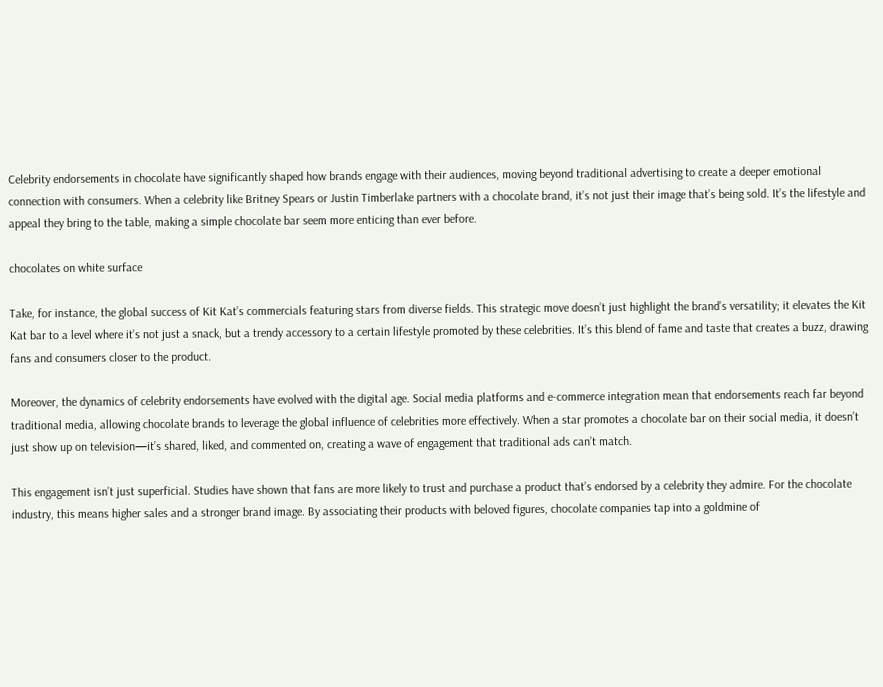Celebrity endorsements in chocolate have significantly shaped how brands engage with their audiences, moving beyond traditional advertising to create a deeper emotional connection with consumers. When a celebrity like Britney Spears or Justin Timberlake partners with a chocolate brand, it’s not just their image that’s being sold. It’s the lifestyle and appeal they bring to the table, making a simple chocolate bar seem more enticing than ever before.

chocolates on white surface

Take, for instance, the global success of Kit Kat’s commercials featuring stars from diverse fields. This strategic move doesn’t just highlight the brand’s versatility; it elevates the Kit Kat bar to a level where it’s not just a snack, but a trendy accessory to a certain lifestyle promoted by these celebrities. It’s this blend of fame and taste that creates a buzz, drawing fans and consumers closer to the product.

Moreover, the dynamics of celebrity endorsements have evolved with the digital age. Social media platforms and e-commerce integration mean that endorsements reach far beyond traditional media, allowing chocolate brands to leverage the global influence of celebrities more effectively. When a star promotes a chocolate bar on their social media, it doesn’t just show up on television—it’s shared, liked, and commented on, creating a wave of engagement that traditional ads can’t match.

This engagement isn’t just superficial. Studies have shown that fans are more likely to trust and purchase a product that’s endorsed by a celebrity they admire. For the chocolate industry, this means higher sales and a stronger brand image. By associating their products with beloved figures, chocolate companies tap into a goldmine of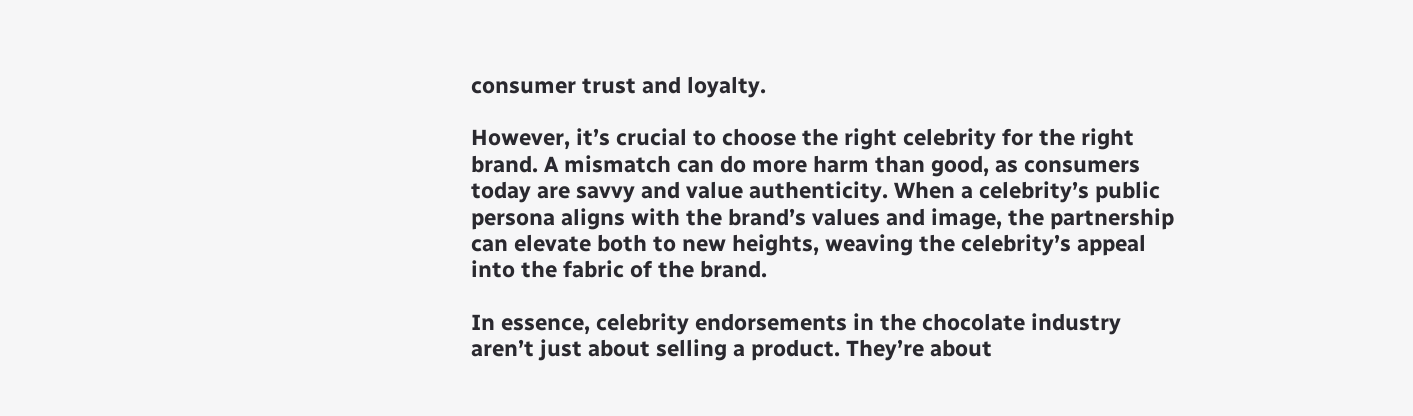consumer trust and loyalty.

However, it’s crucial to choose the right celebrity for the right brand. A mismatch can do more harm than good, as consumers today are savvy and value authenticity. When a celebrity’s public persona aligns with the brand’s values and image, the partnership can elevate both to new heights, weaving the celebrity’s appeal into the fabric of the brand.

In essence, celebrity endorsements in the chocolate industry aren’t just about selling a product. They’re about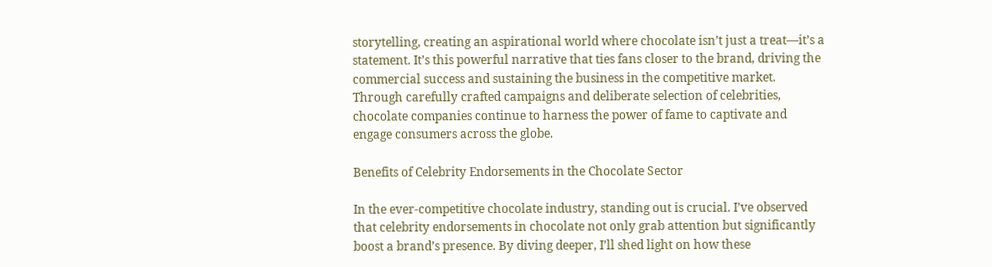storytelling, creating an aspirational world where chocolate isn’t just a treat—it’s a statement. It’s this powerful narrative that ties fans closer to the brand, driving the commercial success and sustaining the business in the competitive market. Through carefully crafted campaigns and deliberate selection of celebrities, chocolate companies continue to harness the power of fame to captivate and engage consumers across the globe.

Benefits of Celebrity Endorsements in the Chocolate Sector

In the ever-competitive chocolate industry, standing out is crucial. I’ve observed that celebrity endorsements in chocolate not only grab attention but significantly boost a brand’s presence. By diving deeper, I’ll shed light on how these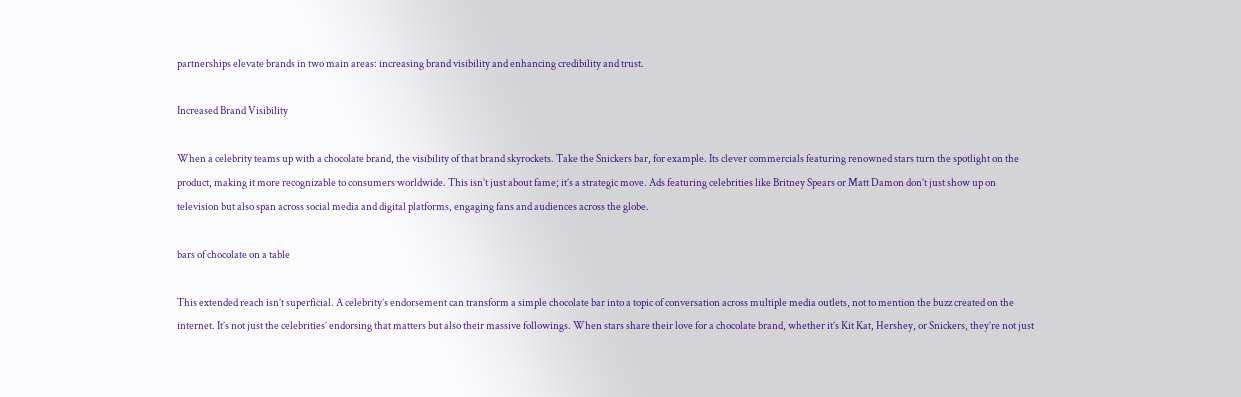partnerships elevate brands in two main areas: increasing brand visibility and enhancing credibility and trust.

Increased Brand Visibility

When a celebrity teams up with a chocolate brand, the visibility of that brand skyrockets. Take the Snickers bar, for example. Its clever commercials featuring renowned stars turn the spotlight on the product, making it more recognizable to consumers worldwide. This isn’t just about fame; it’s a strategic move. Ads featuring celebrities like Britney Spears or Matt Damon don’t just show up on television but also span across social media and digital platforms, engaging fans and audiences across the globe.

bars of chocolate on a table

This extended reach isn’t superficial. A celebrity’s endorsement can transform a simple chocolate bar into a topic of conversation across multiple media outlets, not to mention the buzz created on the internet. It’s not just the celebrities’ endorsing that matters but also their massive followings. When stars share their love for a chocolate brand, whether it’s Kit Kat, Hershey, or Snickers, they’re not just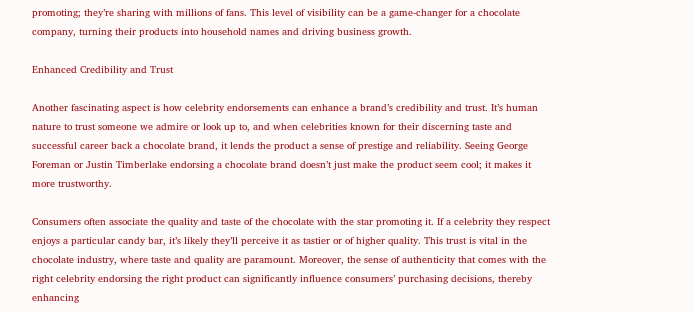promoting; they’re sharing with millions of fans. This level of visibility can be a game-changer for a chocolate company, turning their products into household names and driving business growth.

Enhanced Credibility and Trust

Another fascinating aspect is how celebrity endorsements can enhance a brand’s credibility and trust. It’s human nature to trust someone we admire or look up to, and when celebrities known for their discerning taste and successful career back a chocolate brand, it lends the product a sense of prestige and reliability. Seeing George Foreman or Justin Timberlake endorsing a chocolate brand doesn’t just make the product seem cool; it makes it more trustworthy.

Consumers often associate the quality and taste of the chocolate with the star promoting it. If a celebrity they respect enjoys a particular candy bar, it’s likely they’ll perceive it as tastier or of higher quality. This trust is vital in the chocolate industry, where taste and quality are paramount. Moreover, the sense of authenticity that comes with the right celebrity endorsing the right product can significantly influence consumers’ purchasing decisions, thereby enhancing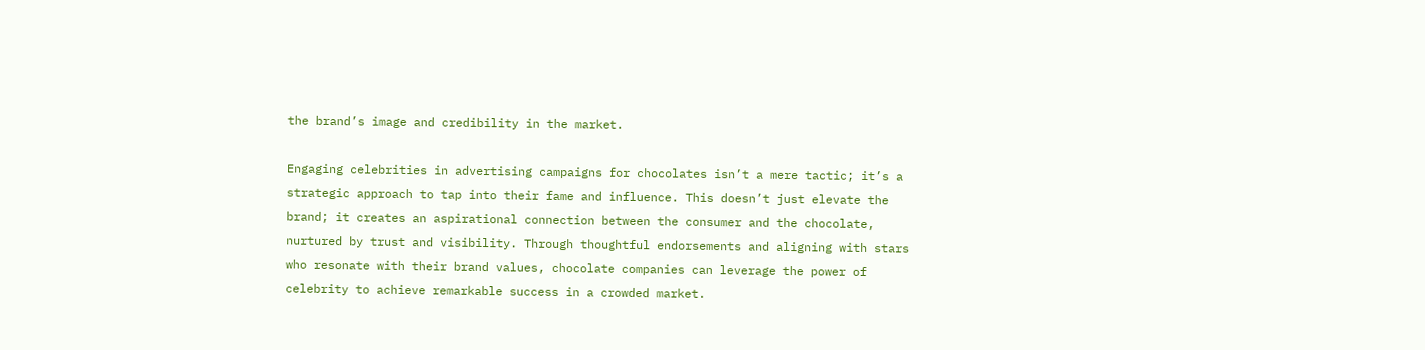the brand’s image and credibility in the market.

Engaging celebrities in advertising campaigns for chocolates isn’t a mere tactic; it’s a strategic approach to tap into their fame and influence. This doesn’t just elevate the brand; it creates an aspirational connection between the consumer and the chocolate, nurtured by trust and visibility. Through thoughtful endorsements and aligning with stars who resonate with their brand values, chocolate companies can leverage the power of celebrity to achieve remarkable success in a crowded market.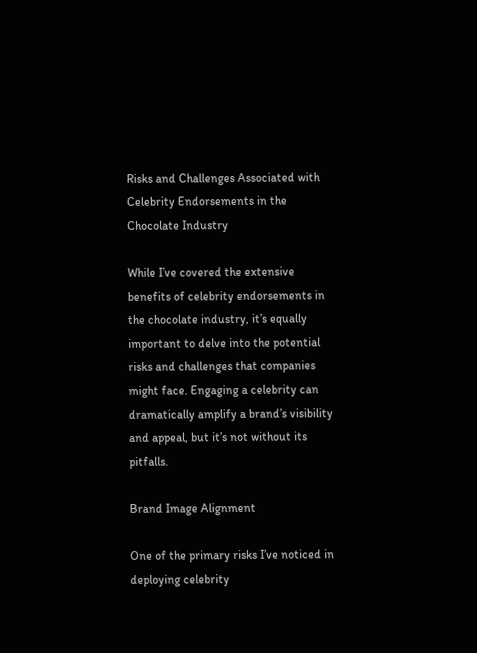Risks and Challenges Associated with Celebrity Endorsements in the Chocolate Industry

While I’ve covered the extensive benefits of celebrity endorsements in the chocolate industry, it’s equally important to delve into the potential risks and challenges that companies might face. Engaging a celebrity can dramatically amplify a brand’s visibility and appeal, but it’s not without its pitfalls.

Brand Image Alignment

One of the primary risks I’ve noticed in deploying celebrity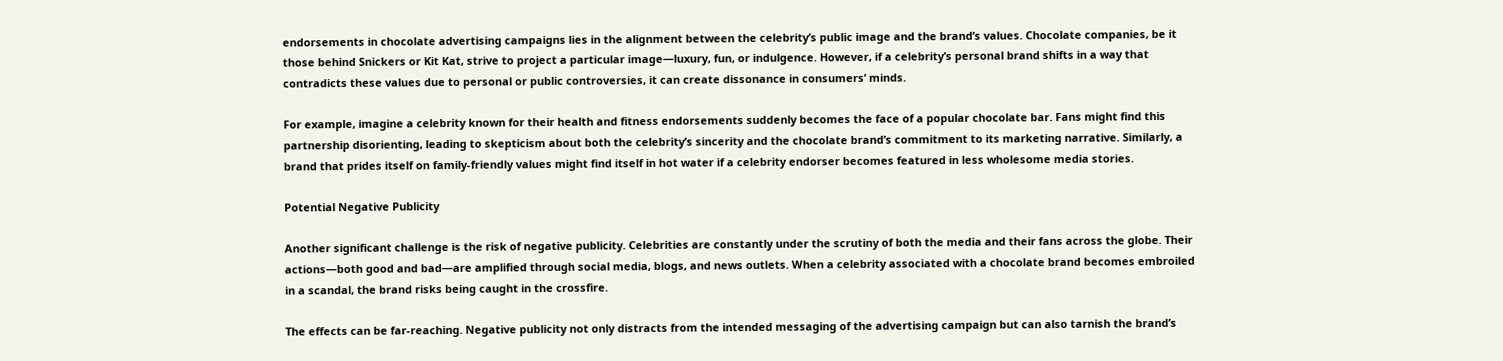endorsements in chocolate advertising campaigns lies in the alignment between the celebrity’s public image and the brand’s values. Chocolate companies, be it those behind Snickers or Kit Kat, strive to project a particular image—luxury, fun, or indulgence. However, if a celebrity’s personal brand shifts in a way that contradicts these values due to personal or public controversies, it can create dissonance in consumers’ minds.

For example, imagine a celebrity known for their health and fitness endorsements suddenly becomes the face of a popular chocolate bar. Fans might find this partnership disorienting, leading to skepticism about both the celebrity’s sincerity and the chocolate brand’s commitment to its marketing narrative. Similarly, a brand that prides itself on family-friendly values might find itself in hot water if a celebrity endorser becomes featured in less wholesome media stories.

Potential Negative Publicity

Another significant challenge is the risk of negative publicity. Celebrities are constantly under the scrutiny of both the media and their fans across the globe. Their actions—both good and bad—are amplified through social media, blogs, and news outlets. When a celebrity associated with a chocolate brand becomes embroiled in a scandal, the brand risks being caught in the crossfire.

The effects can be far-reaching. Negative publicity not only distracts from the intended messaging of the advertising campaign but can also tarnish the brand’s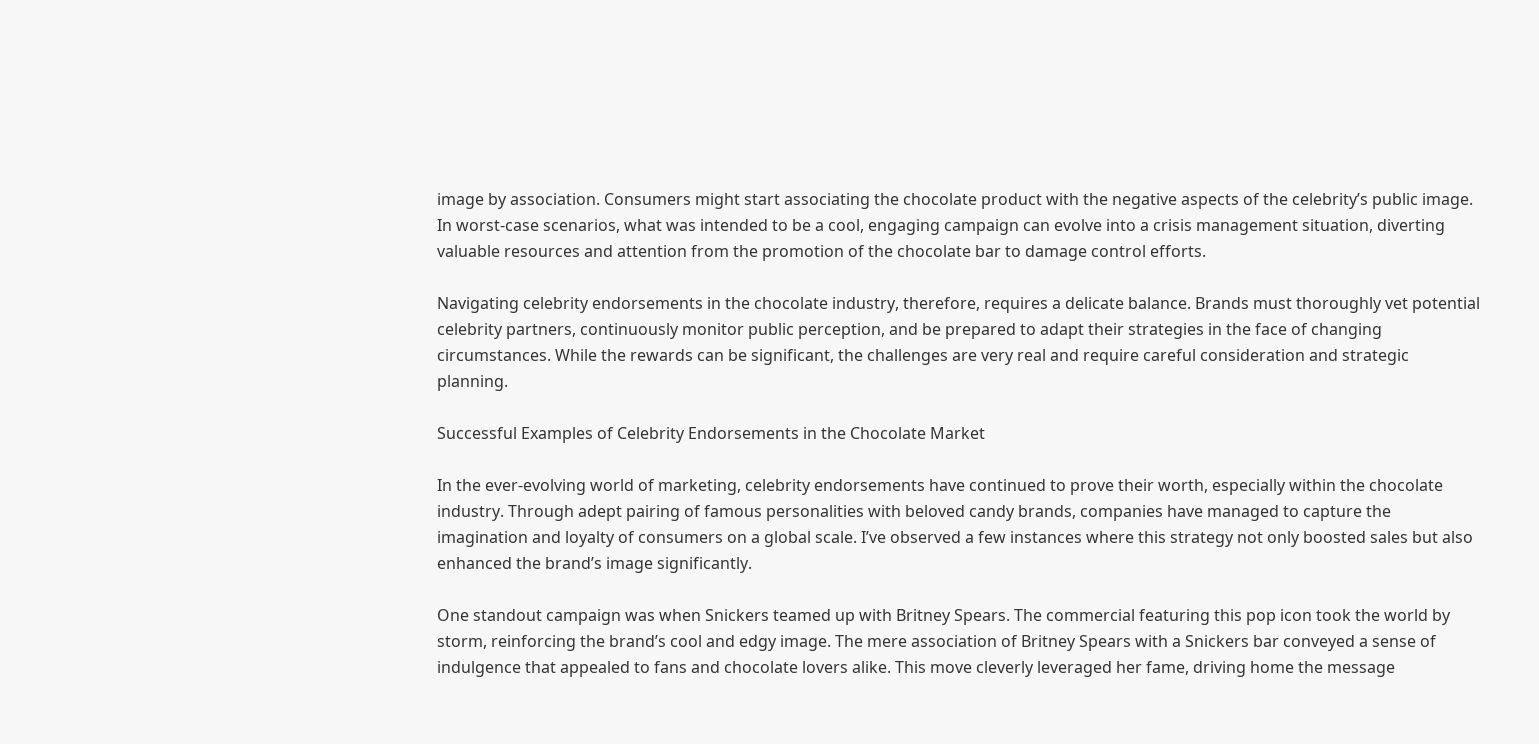image by association. Consumers might start associating the chocolate product with the negative aspects of the celebrity’s public image. In worst-case scenarios, what was intended to be a cool, engaging campaign can evolve into a crisis management situation, diverting valuable resources and attention from the promotion of the chocolate bar to damage control efforts.

Navigating celebrity endorsements in the chocolate industry, therefore, requires a delicate balance. Brands must thoroughly vet potential celebrity partners, continuously monitor public perception, and be prepared to adapt their strategies in the face of changing circumstances. While the rewards can be significant, the challenges are very real and require careful consideration and strategic planning.

Successful Examples of Celebrity Endorsements in the Chocolate Market

In the ever-evolving world of marketing, celebrity endorsements have continued to prove their worth, especially within the chocolate industry. Through adept pairing of famous personalities with beloved candy brands, companies have managed to capture the imagination and loyalty of consumers on a global scale. I’ve observed a few instances where this strategy not only boosted sales but also enhanced the brand’s image significantly.

One standout campaign was when Snickers teamed up with Britney Spears. The commercial featuring this pop icon took the world by storm, reinforcing the brand’s cool and edgy image. The mere association of Britney Spears with a Snickers bar conveyed a sense of indulgence that appealed to fans and chocolate lovers alike. This move cleverly leveraged her fame, driving home the message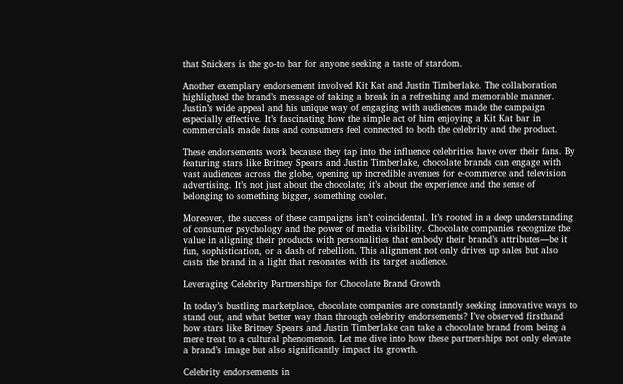that Snickers is the go-to bar for anyone seeking a taste of stardom.

Another exemplary endorsement involved Kit Kat and Justin Timberlake. The collaboration highlighted the brand’s message of taking a break in a refreshing and memorable manner. Justin’s wide appeal and his unique way of engaging with audiences made the campaign especially effective. It’s fascinating how the simple act of him enjoying a Kit Kat bar in commercials made fans and consumers feel connected to both the celebrity and the product.

These endorsements work because they tap into the influence celebrities have over their fans. By featuring stars like Britney Spears and Justin Timberlake, chocolate brands can engage with vast audiences across the globe, opening up incredible avenues for e-commerce and television advertising. It’s not just about the chocolate; it’s about the experience and the sense of belonging to something bigger, something cooler.

Moreover, the success of these campaigns isn’t coincidental. It’s rooted in a deep understanding of consumer psychology and the power of media visibility. Chocolate companies recognize the value in aligning their products with personalities that embody their brand’s attributes—be it fun, sophistication, or a dash of rebellion. This alignment not only drives up sales but also casts the brand in a light that resonates with its target audience.

Leveraging Celebrity Partnerships for Chocolate Brand Growth

In today’s bustling marketplace, chocolate companies are constantly seeking innovative ways to stand out, and what better way than through celebrity endorsements? I’ve observed firsthand how stars like Britney Spears and Justin Timberlake can take a chocolate brand from being a mere treat to a cultural phenomenon. Let me dive into how these partnerships not only elevate a brand’s image but also significantly impact its growth.

Celebrity endorsements in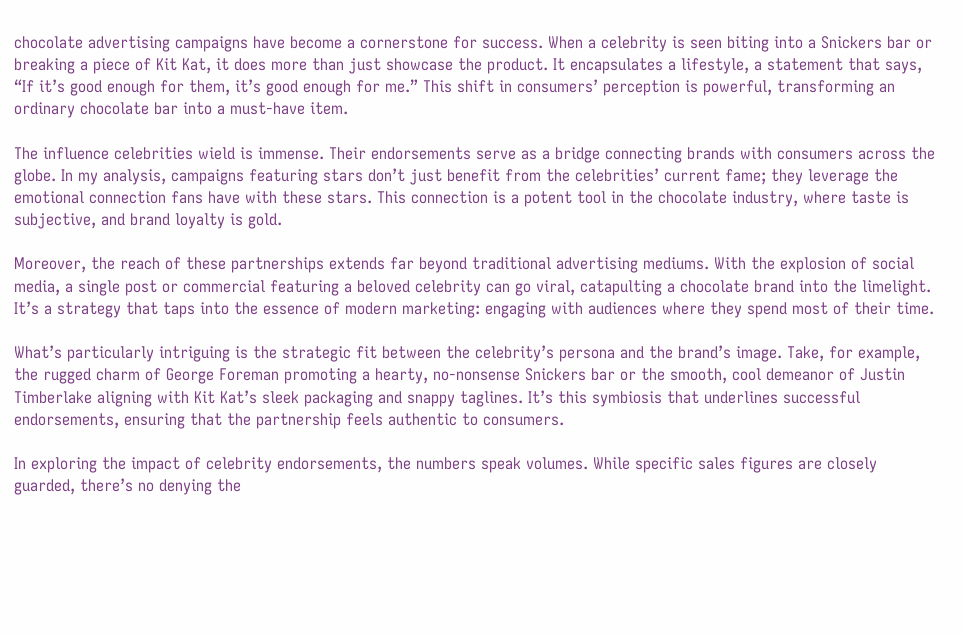chocolate advertising campaigns have become a cornerstone for success. When a celebrity is seen biting into a Snickers bar or breaking a piece of Kit Kat, it does more than just showcase the product. It encapsulates a lifestyle, a statement that says, “If it’s good enough for them, it’s good enough for me.” This shift in consumers’ perception is powerful, transforming an ordinary chocolate bar into a must-have item.

The influence celebrities wield is immense. Their endorsements serve as a bridge connecting brands with consumers across the globe. In my analysis, campaigns featuring stars don’t just benefit from the celebrities’ current fame; they leverage the emotional connection fans have with these stars. This connection is a potent tool in the chocolate industry, where taste is subjective, and brand loyalty is gold.

Moreover, the reach of these partnerships extends far beyond traditional advertising mediums. With the explosion of social media, a single post or commercial featuring a beloved celebrity can go viral, catapulting a chocolate brand into the limelight. It’s a strategy that taps into the essence of modern marketing: engaging with audiences where they spend most of their time.

What’s particularly intriguing is the strategic fit between the celebrity’s persona and the brand’s image. Take, for example, the rugged charm of George Foreman promoting a hearty, no-nonsense Snickers bar or the smooth, cool demeanor of Justin Timberlake aligning with Kit Kat’s sleek packaging and snappy taglines. It’s this symbiosis that underlines successful endorsements, ensuring that the partnership feels authentic to consumers.

In exploring the impact of celebrity endorsements, the numbers speak volumes. While specific sales figures are closely guarded, there’s no denying the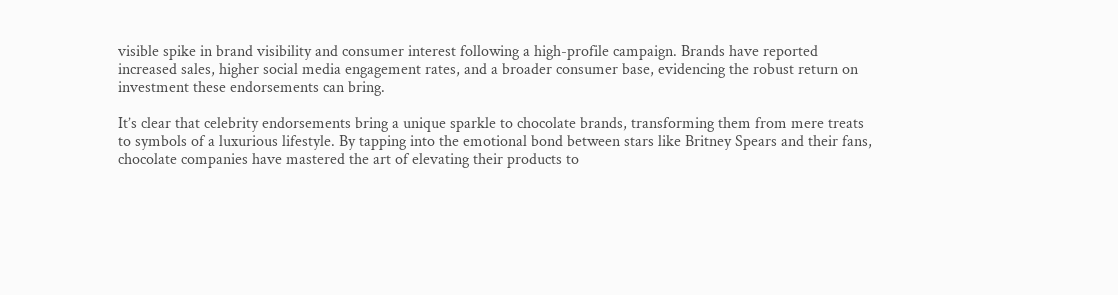visible spike in brand visibility and consumer interest following a high-profile campaign. Brands have reported increased sales, higher social media engagement rates, and a broader consumer base, evidencing the robust return on investment these endorsements can bring.

It’s clear that celebrity endorsements bring a unique sparkle to chocolate brands, transforming them from mere treats to symbols of a luxurious lifestyle. By tapping into the emotional bond between stars like Britney Spears and their fans, chocolate companies have mastered the art of elevating their products to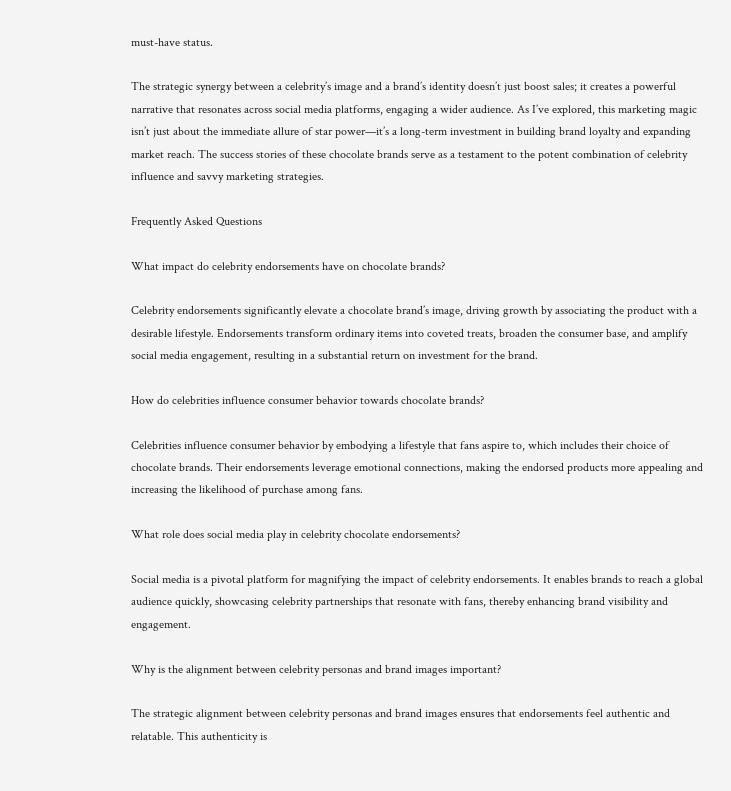must-have status.

The strategic synergy between a celebrity’s image and a brand’s identity doesn’t just boost sales; it creates a powerful narrative that resonates across social media platforms, engaging a wider audience. As I’ve explored, this marketing magic isn’t just about the immediate allure of star power—it’s a long-term investment in building brand loyalty and expanding market reach. The success stories of these chocolate brands serve as a testament to the potent combination of celebrity influence and savvy marketing strategies.

Frequently Asked Questions

What impact do celebrity endorsements have on chocolate brands?

Celebrity endorsements significantly elevate a chocolate brand’s image, driving growth by associating the product with a desirable lifestyle. Endorsements transform ordinary items into coveted treats, broaden the consumer base, and amplify social media engagement, resulting in a substantial return on investment for the brand.

How do celebrities influence consumer behavior towards chocolate brands?

Celebrities influence consumer behavior by embodying a lifestyle that fans aspire to, which includes their choice of chocolate brands. Their endorsements leverage emotional connections, making the endorsed products more appealing and increasing the likelihood of purchase among fans.

What role does social media play in celebrity chocolate endorsements?

Social media is a pivotal platform for magnifying the impact of celebrity endorsements. It enables brands to reach a global audience quickly, showcasing celebrity partnerships that resonate with fans, thereby enhancing brand visibility and engagement.

Why is the alignment between celebrity personas and brand images important?

The strategic alignment between celebrity personas and brand images ensures that endorsements feel authentic and relatable. This authenticity is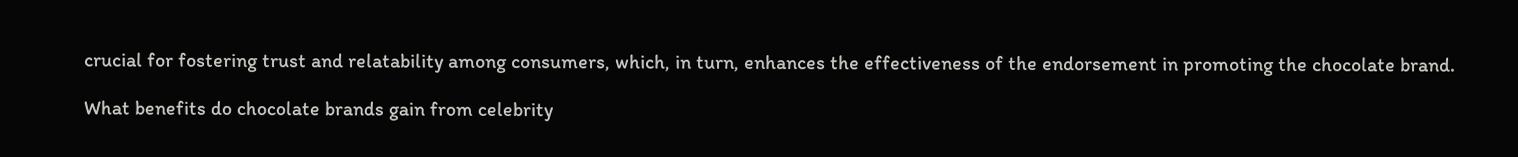crucial for fostering trust and relatability among consumers, which, in turn, enhances the effectiveness of the endorsement in promoting the chocolate brand.

What benefits do chocolate brands gain from celebrity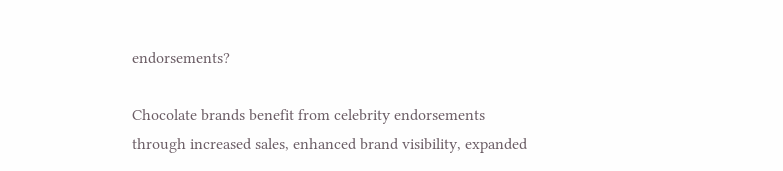endorsements?

Chocolate brands benefit from celebrity endorsements through increased sales, enhanced brand visibility, expanded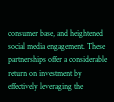consumer base, and heightened social media engagement. These partnerships offer a considerable return on investment by effectively leveraging the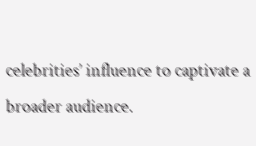celebrities’ influence to captivate a broader audience.